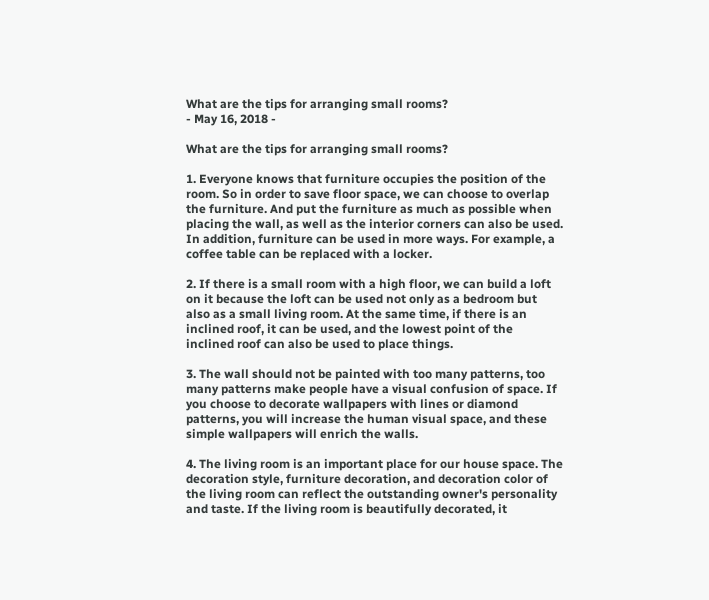What are the tips for arranging small rooms?
- May 16, 2018 -

What are the tips for arranging small rooms?

1. Everyone knows that furniture occupies the position of the room. So in order to save floor space, we can choose to overlap the furniture. And put the furniture as much as possible when placing the wall, as well as the interior corners can also be used. In addition, furniture can be used in more ways. For example, a coffee table can be replaced with a locker.

2. If there is a small room with a high floor, we can build a loft on it because the loft can be used not only as a bedroom but also as a small living room. At the same time, if there is an inclined roof, it can be used, and the lowest point of the inclined roof can also be used to place things.

3. The wall should not be painted with too many patterns, too many patterns make people have a visual confusion of space. If you choose to decorate wallpapers with lines or diamond patterns, you will increase the human visual space, and these simple wallpapers will enrich the walls.

4. The living room is an important place for our house space. The decoration style, furniture decoration, and decoration color of the living room can reflect the outstanding owner's personality and taste. If the living room is beautifully decorated, it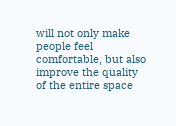will not only make people feel comfortable, but also improve the quality of the entire space